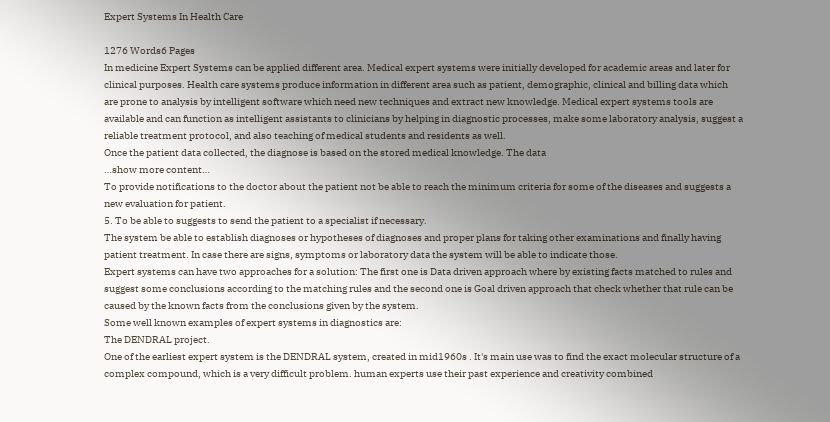Expert Systems In Health Care

1276 Words6 Pages
In medicine Expert Systems can be applied different area. Medical expert systems were initially developed for academic areas and later for clinical purposes. Health care systems produce information in different area such as patient, demographic, clinical and billing data which are prone to analysis by intelligent software which need new techniques and extract new knowledge. Medical expert systems tools are available and can function as intelligent assistants to clinicians by helping in diagnostic processes, make some laboratory analysis, suggest a reliable treatment protocol, and also teaching of medical students and residents as well.
Once the patient data collected, the diagnose is based on the stored medical knowledge. The data
…show more content…
To provide notifications to the doctor about the patient not be able to reach the minimum criteria for some of the diseases and suggests a new evaluation for patient.
5. To be able to suggests to send the patient to a specialist if necessary.
The system be able to establish diagnoses or hypotheses of diagnoses and proper plans for taking other examinations and finally having patient treatment. In case there are signs, symptoms or laboratory data the system will be able to indicate those.
Expert systems can have two approaches for a solution: The first one is Data driven approach where by existing facts matched to rules and suggest some conclusions according to the matching rules and the second one is Goal driven approach that check whether that rule can be caused by the known facts from the conclusions given by the system.
Some well known examples of expert systems in diagnostics are:
The DENDRAL project.
One of the earliest expert system is the DENDRAL system, created in mid1960s . It's main use was to find the exact molecular structure of a complex compound, which is a very difficult problem. human experts use their past experience and creativity combined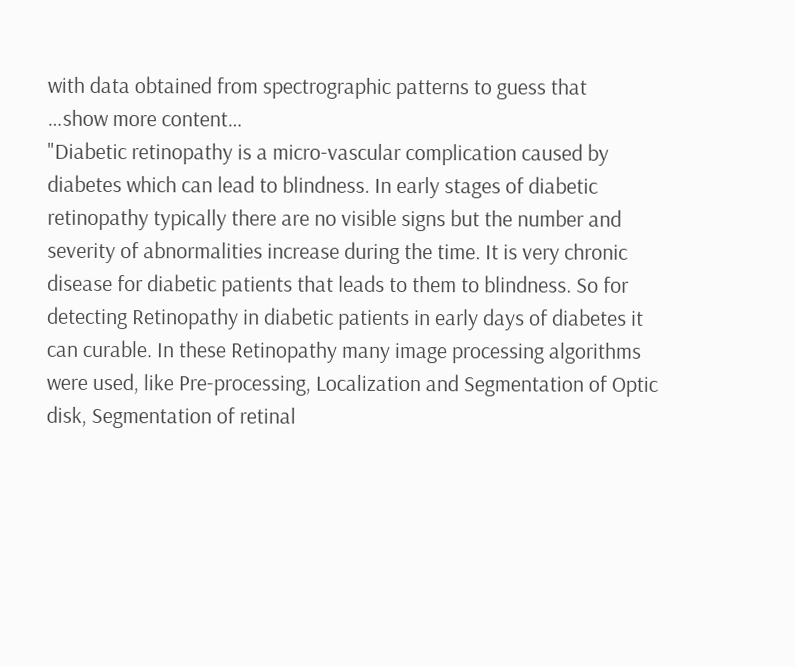with data obtained from spectrographic patterns to guess that
…show more content…
"Diabetic retinopathy is a micro-vascular complication caused by diabetes which can lead to blindness. In early stages of diabetic retinopathy typically there are no visible signs but the number and severity of abnormalities increase during the time. It is very chronic disease for diabetic patients that leads to them to blindness. So for detecting Retinopathy in diabetic patients in early days of diabetes it can curable. In these Retinopathy many image processing algorithms were used, like Pre-processing, Localization and Segmentation of Optic disk, Segmentation of retinal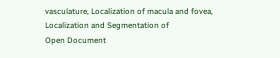vasculature, Localization of macula and fovea, Localization and Segmentation of
Open Document